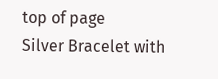top of page
Silver Bracelet with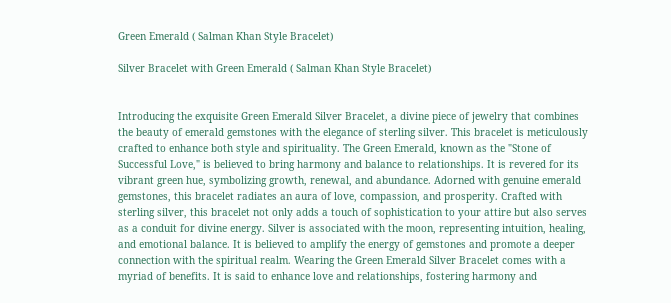Green Emerald ( Salman Khan Style Bracelet)

Silver Bracelet with Green Emerald ( Salman Khan Style Bracelet)


Introducing the exquisite Green Emerald Silver Bracelet, a divine piece of jewelry that combines the beauty of emerald gemstones with the elegance of sterling silver. This bracelet is meticulously crafted to enhance both style and spirituality. The Green Emerald, known as the "Stone of Successful Love," is believed to bring harmony and balance to relationships. It is revered for its vibrant green hue, symbolizing growth, renewal, and abundance. Adorned with genuine emerald gemstones, this bracelet radiates an aura of love, compassion, and prosperity. Crafted with sterling silver, this bracelet not only adds a touch of sophistication to your attire but also serves as a conduit for divine energy. Silver is associated with the moon, representing intuition, healing, and emotional balance. It is believed to amplify the energy of gemstones and promote a deeper connection with the spiritual realm. Wearing the Green Emerald Silver Bracelet comes with a myriad of benefits. It is said to enhance love and relationships, fostering harmony and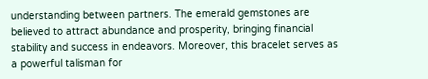understanding between partners. The emerald gemstones are believed to attract abundance and prosperity, bringing financial stability and success in endeavors. Moreover, this bracelet serves as a powerful talisman for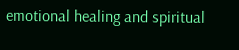emotional healing and spiritual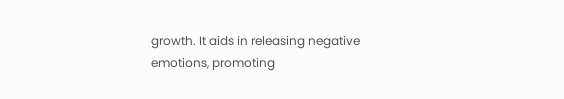growth. It aids in releasing negative emotions, promoting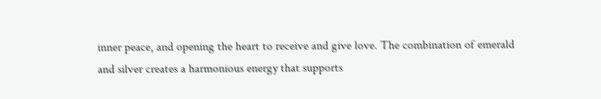inner peace, and opening the heart to receive and give love. The combination of emerald and silver creates a harmonious energy that supports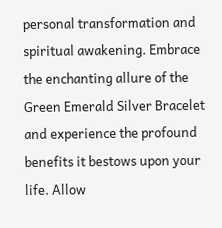personal transformation and spiritual awakening. Embrace the enchanting allure of the Green Emerald Silver Bracelet and experience the profound benefits it bestows upon your life. Allow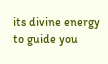its divine energy to guide you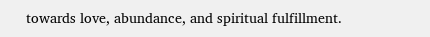towards love, abundance, and spiritual fulfillment.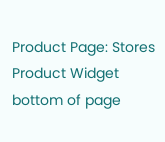Product Page: Stores Product Widget
bottom of page